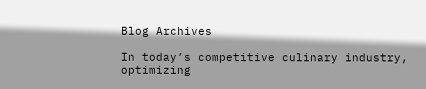Blog Archives

In today’s competitive culinary industry, optimizing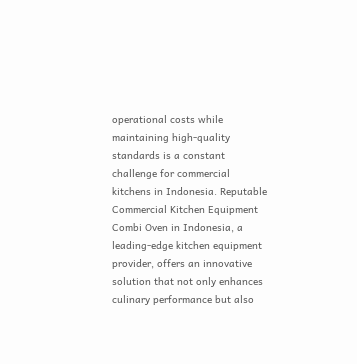operational costs while maintaining high-quality standards is a constant challenge for commercial kitchens in Indonesia. Reputable Commercial Kitchen Equipment Combi Oven in Indonesia, a leading-edge kitchen equipment provider, offers an innovative solution that not only enhances culinary performance but also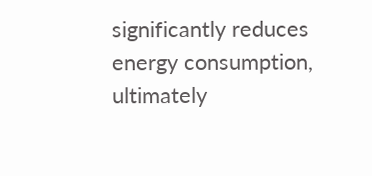significantly reduces energy consumption, ultimately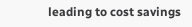leading to cost savings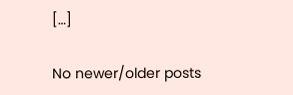[…]

No newer/older posts